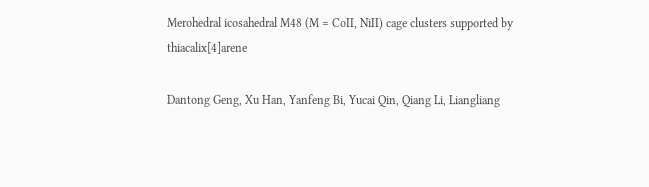Merohedral icosahedral M48 (M = CoII, NiII) cage clusters supported by thiacalix[4]arene

Dantong Geng, Xu Han, Yanfeng Bi, Yucai Qin, Qiang Li, Liangliang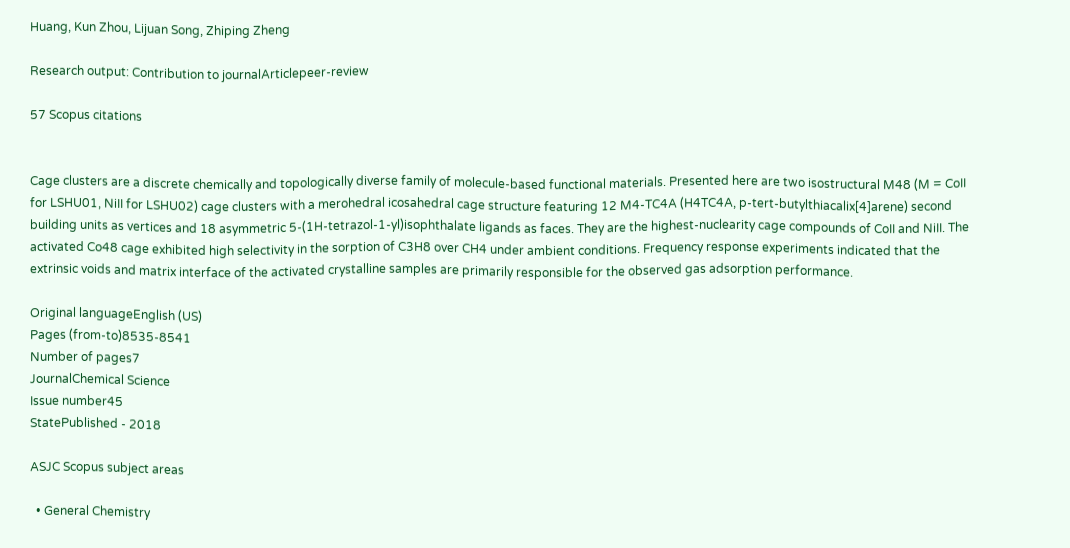Huang, Kun Zhou, Lijuan Song, Zhiping Zheng

Research output: Contribution to journalArticlepeer-review

57 Scopus citations


Cage clusters are a discrete chemically and topologically diverse family of molecule-based functional materials. Presented here are two isostructural M48 (M = CoII for LSHU01, NiII for LSHU02) cage clusters with a merohedral icosahedral cage structure featuring 12 M4-TC4A (H4TC4A, p-tert-butylthiacalix[4]arene) second building units as vertices and 18 asymmetric 5-(1H-tetrazol-1-yl)isophthalate ligands as faces. They are the highest-nuclearity cage compounds of CoII and NiII. The activated Co48 cage exhibited high selectivity in the sorption of C3H8 over CH4 under ambient conditions. Frequency response experiments indicated that the extrinsic voids and matrix interface of the activated crystalline samples are primarily responsible for the observed gas adsorption performance.

Original languageEnglish (US)
Pages (from-to)8535-8541
Number of pages7
JournalChemical Science
Issue number45
StatePublished - 2018

ASJC Scopus subject areas

  • General Chemistry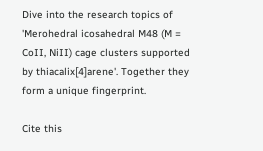Dive into the research topics of 'Merohedral icosahedral M48 (M = CoII, NiII) cage clusters supported by thiacalix[4]arene'. Together they form a unique fingerprint.

Cite this